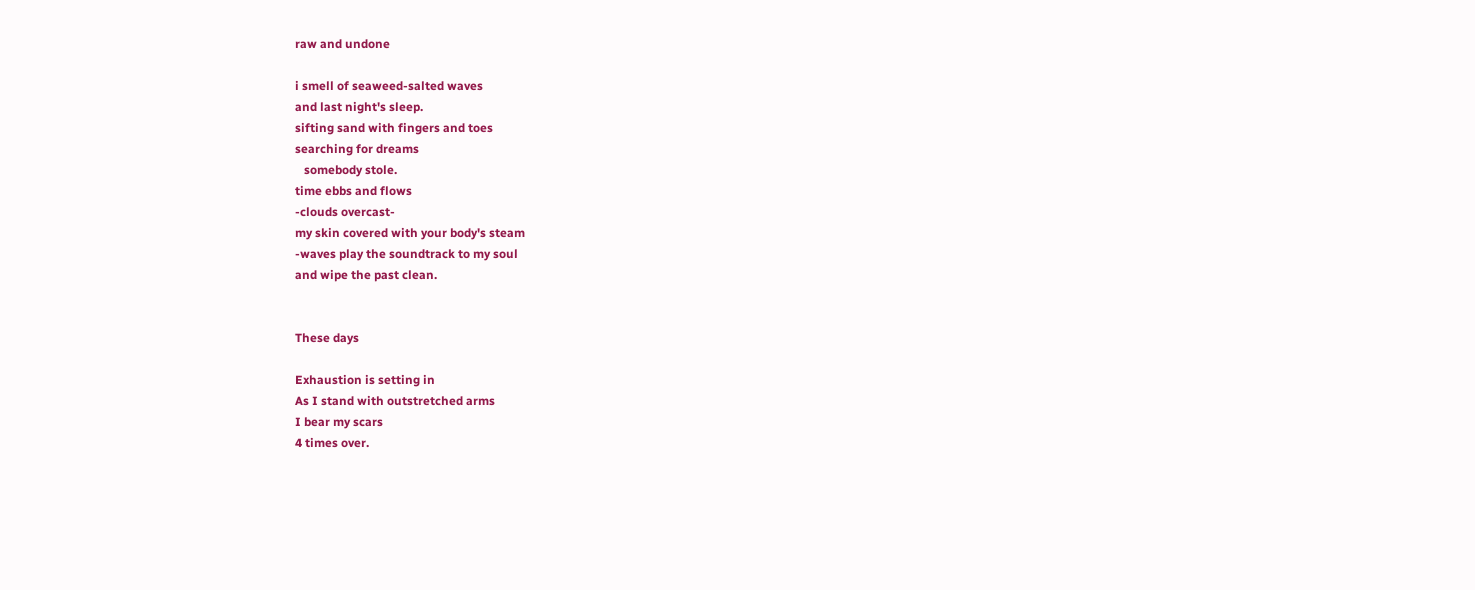raw and undone

i smell of seaweed-salted waves
and last night's sleep.
sifting sand with fingers and toes
searching for dreams
   somebody stole.
time ebbs and flows
-clouds overcast-
my skin covered with your body's steam
-waves play the soundtrack to my soul
and wipe the past clean.


These days

Exhaustion is setting in
As I stand with outstretched arms
I bear my scars
4 times over.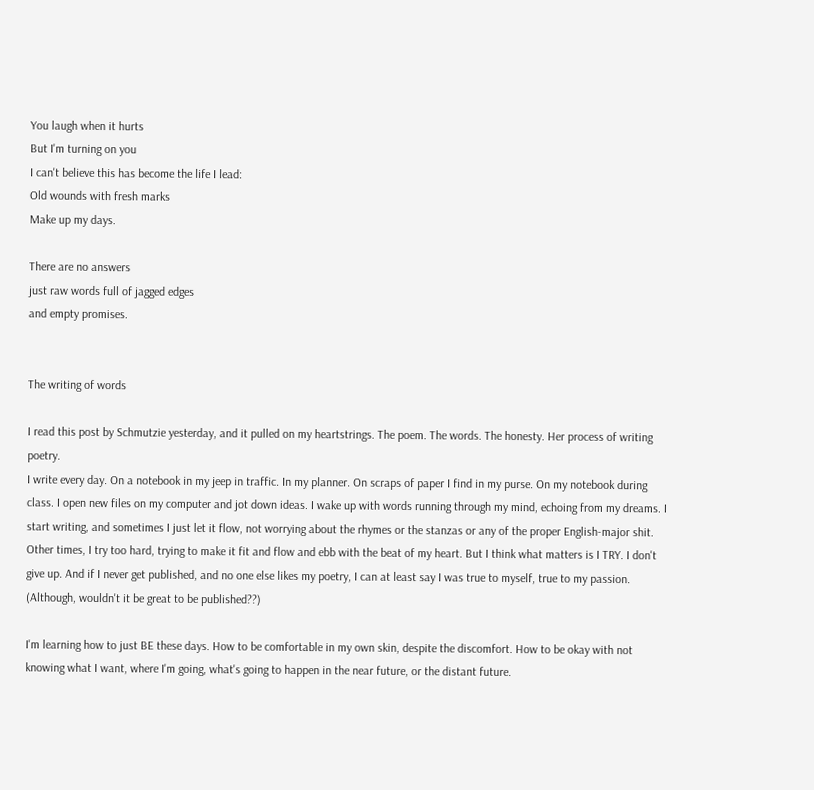You laugh when it hurts
But I'm turning on you
I can't believe this has become the life I lead:
Old wounds with fresh marks
Make up my days.

There are no answers
just raw words full of jagged edges
and empty promises.


The writing of words

I read this post by Schmutzie yesterday, and it pulled on my heartstrings. The poem. The words. The honesty. Her process of writing poetry.
I write every day. On a notebook in my jeep in traffic. In my planner. On scraps of paper I find in my purse. On my notebook during class. I open new files on my computer and jot down ideas. I wake up with words running through my mind, echoing from my dreams. I start writing, and sometimes I just let it flow, not worrying about the rhymes or the stanzas or any of the proper English-major shit. Other times, I try too hard, trying to make it fit and flow and ebb with the beat of my heart. But I think what matters is I TRY. I don't give up. And if I never get published, and no one else likes my poetry, I can at least say I was true to myself, true to my passion. (Although, wouldn't it be great to be published??)

I'm learning how to just BE these days. How to be comfortable in my own skin, despite the discomfort. How to be okay with not knowing what I want, where I'm going, what's going to happen in the near future, or the distant future.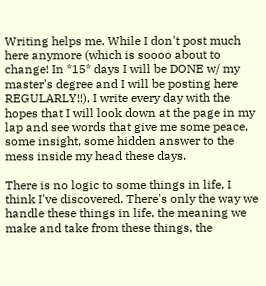Writing helps me. While I don't post much here anymore (which is soooo about to change! In *15* days I will be DONE w/ my master's degree and I will be posting here REGULARLY!!), I write every day with the hopes that I will look down at the page in my lap and see words that give me some peace, some insight, some hidden answer to the mess inside my head these days.

There is no logic to some things in life, I think I've discovered. There's only the way we handle these things in life, the meaning we make and take from these things, the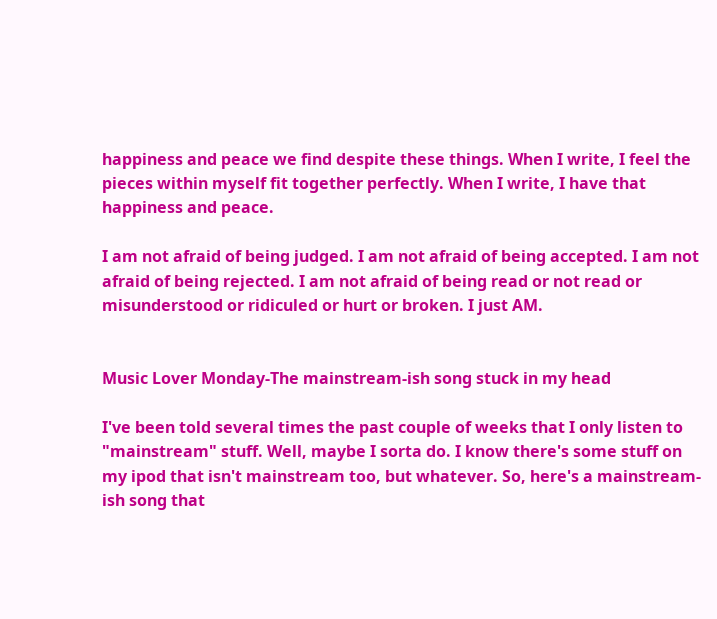happiness and peace we find despite these things. When I write, I feel the pieces within myself fit together perfectly. When I write, I have that happiness and peace.

I am not afraid of being judged. I am not afraid of being accepted. I am not afraid of being rejected. I am not afraid of being read or not read or misunderstood or ridiculed or hurt or broken. I just AM.


Music Lover Monday-The mainstream-ish song stuck in my head

I've been told several times the past couple of weeks that I only listen to "mainstream" stuff. Well, maybe I sorta do. I know there's some stuff on my ipod that isn't mainstream too, but whatever. So, here's a mainstream-ish song that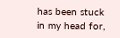has been stuck in my head for,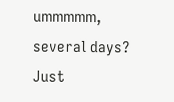ummmmm, several days? Just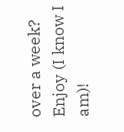over a week? Enjoy (I know I am)!